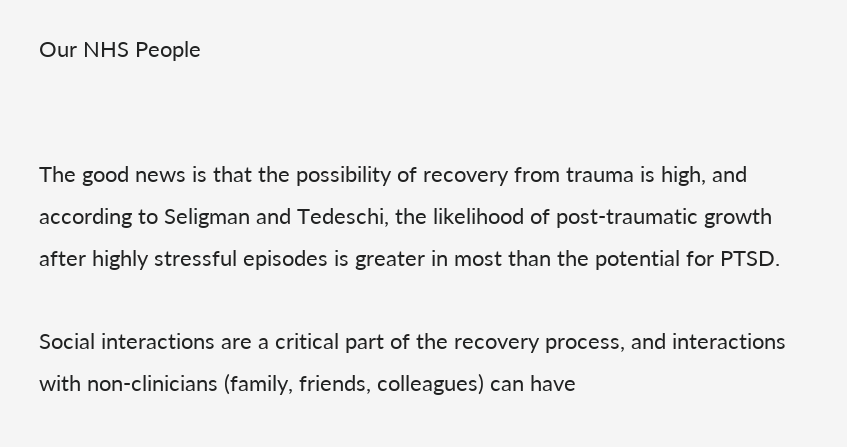Our NHS People


The good news is that the possibility of recovery from trauma is high, and according to Seligman and Tedeschi, the likelihood of post-traumatic growth after highly stressful episodes is greater in most than the potential for PTSD.

Social interactions are a critical part of the recovery process, and interactions with non-clinicians (family, friends, colleagues) can have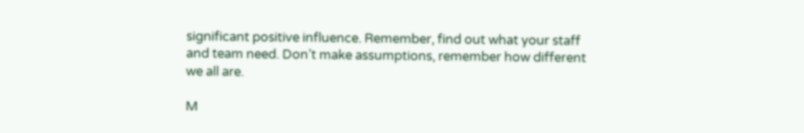significant positive influence. Remember, find out what your staff and team need. Don’t make assumptions, remember how different we all are.

M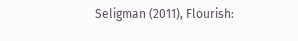Seligman (2011), Flourish: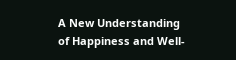A New Understanding of Happiness and Well-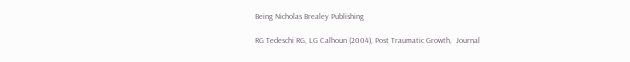Being Nicholas Brealey Publishing

RG Tedeschi RG, LG Calhoun (2004), Post Traumatic Growth,  Journal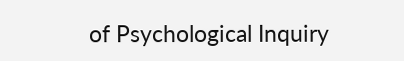of Psychological Inquiry